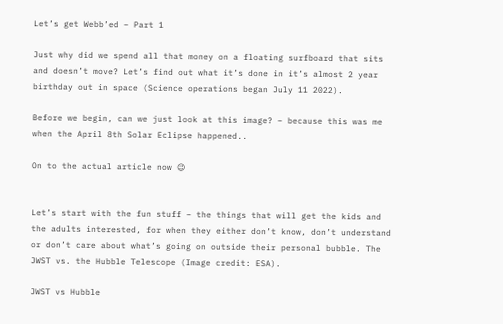Let’s get Webb’ed – Part 1

Just why did we spend all that money on a floating surfboard that sits and doesn’t move? Let’s find out what it’s done in it’s almost 2 year birthday out in space (Science operations began July 11 2022).

Before we begin, can we just look at this image? – because this was me when the April 8th Solar Eclipse happened..

On to the actual article now 😉


Let’s start with the fun stuff – the things that will get the kids and the adults interested, for when they either don’t know, don’t understand or don’t care about what’s going on outside their personal bubble. The JWST vs. the Hubble Telescope (Image credit: ESA).

JWST vs Hubble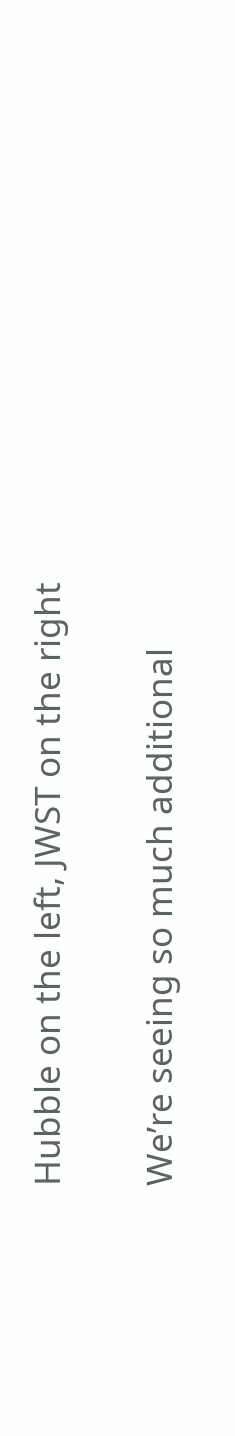Hubble on the left, JWST on the right

We’re seeing so much additional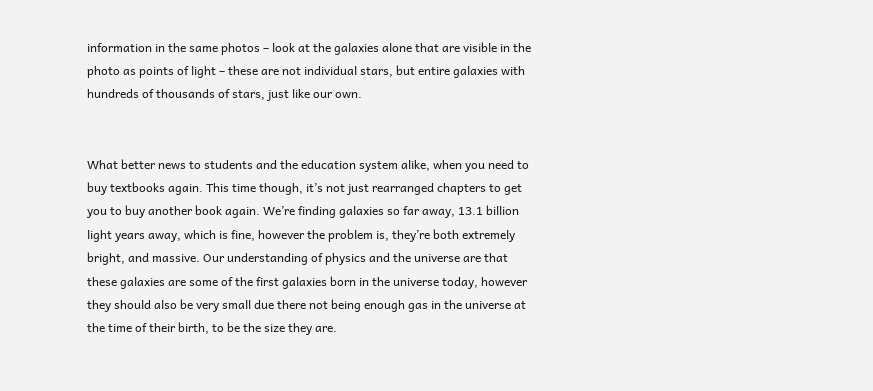information in the same photos – look at the galaxies alone that are visible in the photo as points of light – these are not individual stars, but entire galaxies with hundreds of thousands of stars, just like our own.


What better news to students and the education system alike, when you need to buy textbooks again. This time though, it’s not just rearranged chapters to get you to buy another book again. We’re finding galaxies so far away, 13.1 billion light years away, which is fine, however the problem is, they’re both extremely bright, and massive. Our understanding of physics and the universe are that these galaxies are some of the first galaxies born in the universe today, however they should also be very small due there not being enough gas in the universe at the time of their birth, to be the size they are.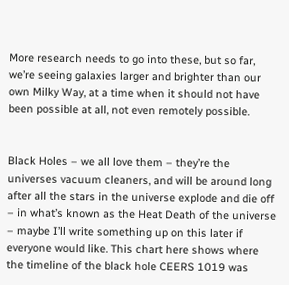More research needs to go into these, but so far, we’re seeing galaxies larger and brighter than our own Milky Way, at a time when it should not have been possible at all, not even remotely possible.


Black Holes – we all love them – they’re the universes vacuum cleaners, and will be around long after all the stars in the universe explode and die off – in what’s known as the Heat Death of the universe – maybe I’ll write something up on this later if everyone would like. This chart here shows where the timeline of the black hole CEERS 1019 was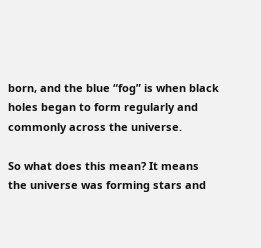born, and the blue “fog” is when black holes began to form regularly and commonly across the universe.

So what does this mean? It means the universe was forming stars and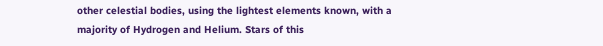other celestial bodies, using the lightest elements known, with a majority of Hydrogen and Helium. Stars of this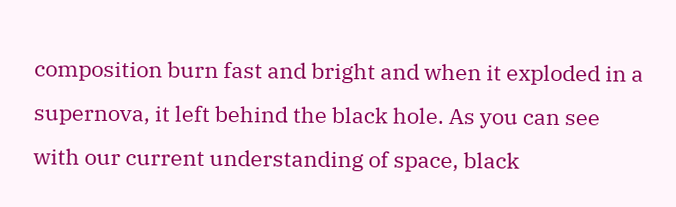composition burn fast and bright and when it exploded in a supernova, it left behind the black hole. As you can see with our current understanding of space, black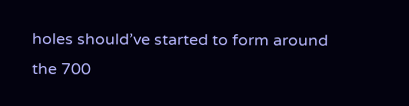holes should’ve started to form around the 700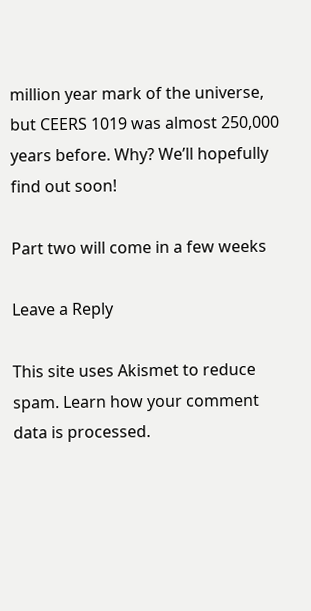million year mark of the universe, but CEERS 1019 was almost 250,000 years before. Why? We’ll hopefully find out soon!

Part two will come in a few weeks

Leave a Reply

This site uses Akismet to reduce spam. Learn how your comment data is processed.